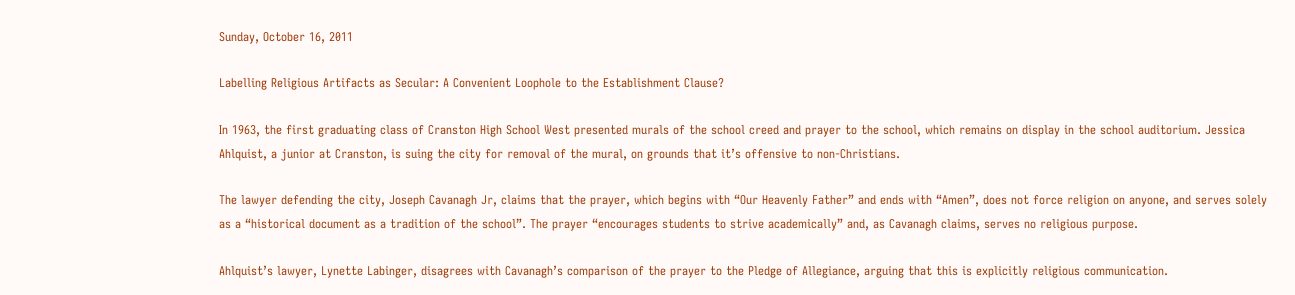Sunday, October 16, 2011

Labelling Religious Artifacts as Secular: A Convenient Loophole to the Establishment Clause?

In 1963, the first graduating class of Cranston High School West presented murals of the school creed and prayer to the school, which remains on display in the school auditorium. Jessica Ahlquist, a junior at Cranston, is suing the city for removal of the mural, on grounds that it’s offensive to non-Christians.

The lawyer defending the city, Joseph Cavanagh Jr, claims that the prayer, which begins with “Our Heavenly Father” and ends with “Amen”, does not force religion on anyone, and serves solely as a “historical document as a tradition of the school”. The prayer “encourages students to strive academically” and, as Cavanagh claims, serves no religious purpose.

Ahlquist’s lawyer, Lynette Labinger, disagrees with Cavanagh’s comparison of the prayer to the Pledge of Allegiance, arguing that this is explicitly religious communication.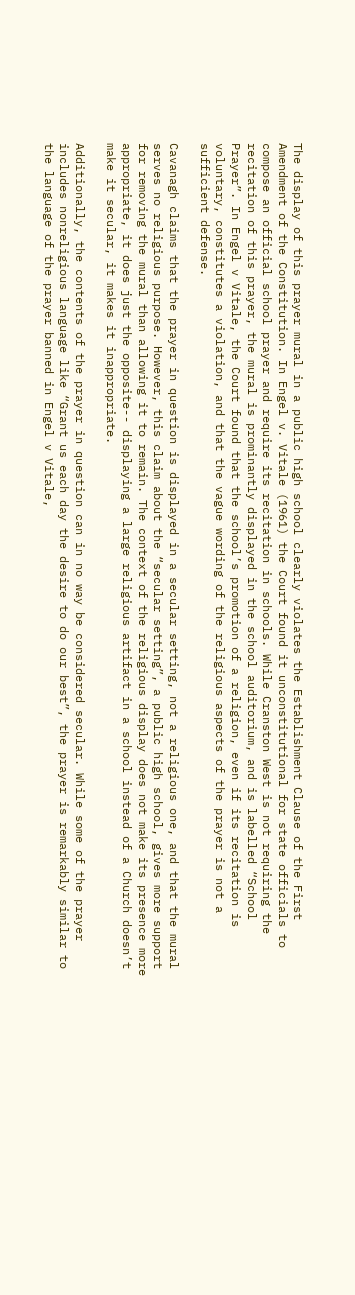The display of this prayer mural in a public high school clearly violates the Establishment Clause of the First Amendment of the Constitution. In Engel v. Vitale (1961) the Court found it unconstitutional for state officials to compose an official school prayer and require its recitation in schools. While Cranston West is not requiring the recitation of this prayer, the mural is prominantly displayed in the school auditorium, and is labelled “School Prayer”. In Engel v Vitale, the Court found that the school’s promotion of a religion, even if its recitation is voluntary, constitutes a violation, and that the vague wording of the religious aspects of the prayer is not a sufficient defense.

Cavanagh claims that the prayer in question is displayed in a secular setting, not a religious one, and that the mural serves no religious purpose. However, this claim about the “secular setting”, a public high school, gives more support for removing the mural than allowing it to remain. The context of the religious display does not make its presence more appropriate, it does just the opposite-- displaying a large religious artifact in a school instead of a Church doesn’t make it secular, it makes it inappropriate.

Additionally, the contents of the prayer in question can in no way be considered secular. While some of the prayer includes nonreligious language like “Grant us each day the desire to do our best”, the prayer is remarkably similar to the language of the prayer banned in Engel v Vitale,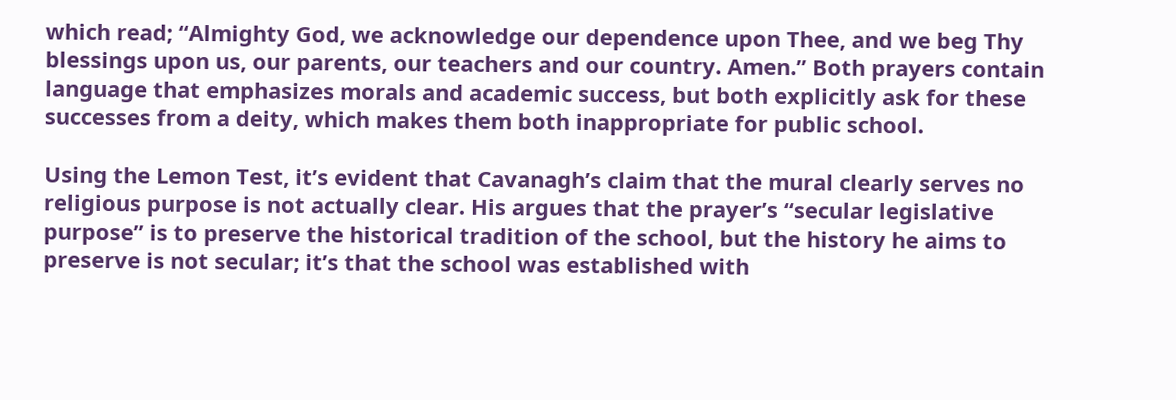which read; “Almighty God, we acknowledge our dependence upon Thee, and we beg Thy blessings upon us, our parents, our teachers and our country. Amen.” Both prayers contain language that emphasizes morals and academic success, but both explicitly ask for these successes from a deity, which makes them both inappropriate for public school.

Using the Lemon Test, it’s evident that Cavanagh’s claim that the mural clearly serves no religious purpose is not actually clear. His argues that the prayer’s “secular legislative purpose” is to preserve the historical tradition of the school, but the history he aims to preserve is not secular; it’s that the school was established with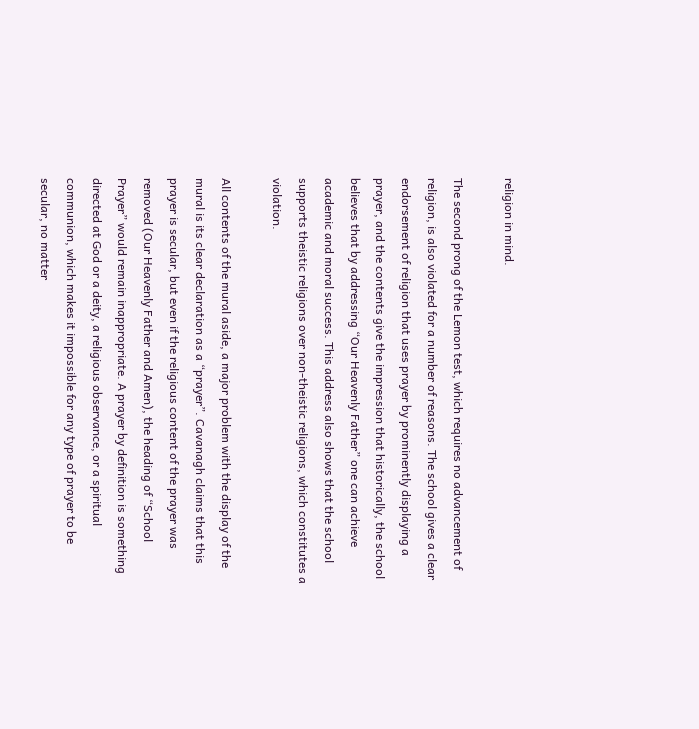religion in mind.

The second prong of the Lemon test, which requires no advancement of religion, is also violated for a number of reasons. The school gives a clear endorsement of religion that uses prayer by prominently displaying a prayer, and the contents give the impression that historically, the school believes that by addressing “Our Heavenly Father” one can achieve academic and moral success. This address also shows that the school supports theistic religions over non-theistic religions, which constitutes a violation.

All contents of the mural aside, a major problem with the display of the mural is its clear declaration as a “prayer”. Cavanagh claims that this prayer is secular, but even if the religious content of the prayer was removed (Our Heavenly Father and Amen), the heading of “School Prayer” would remain inappropriate. A prayer by definition is something directed at God or a deity, a religious observance, or a spiritual communion, which makes it impossible for any type of prayer to be secular, no matter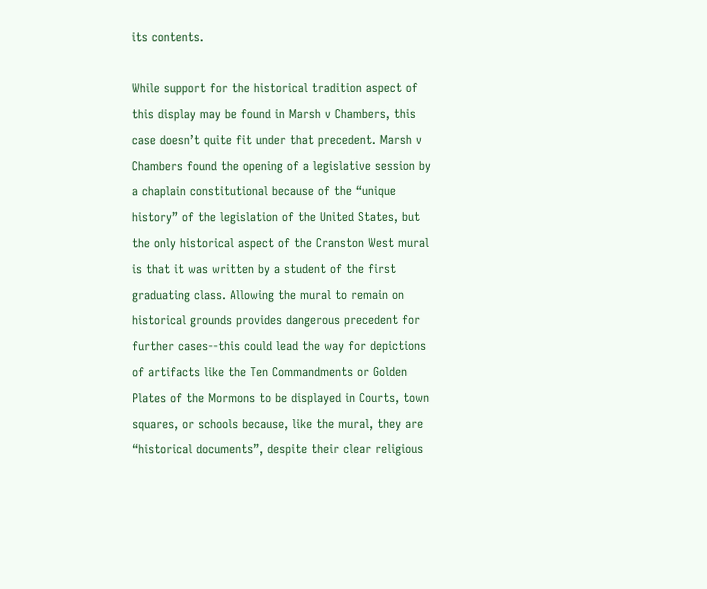its contents.

While support for the historical tradition aspect of this display may be found in Marsh v Chambers, this case doesn’t quite fit under that precedent. Marsh v Chambers found the opening of a legislative session by a chaplain constitutional because of the “unique history” of the legislation of the United States, but the only historical aspect of the Cranston West mural is that it was written by a student of the first graduating class. Allowing the mural to remain on historical grounds provides dangerous precedent for further cases--this could lead the way for depictions of artifacts like the Ten Commandments or Golden Plates of the Mormons to be displayed in Courts, town squares, or schools because, like the mural, they are “historical documents”, despite their clear religious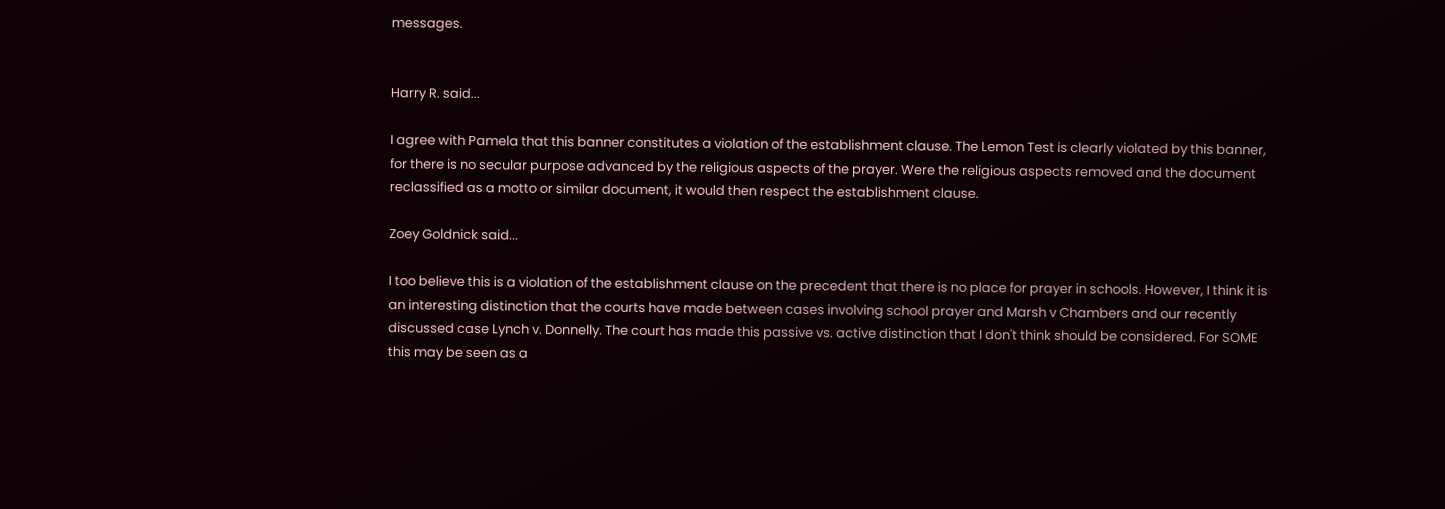messages.


Harry R. said...

I agree with Pamela that this banner constitutes a violation of the establishment clause. The Lemon Test is clearly violated by this banner, for there is no secular purpose advanced by the religious aspects of the prayer. Were the religious aspects removed and the document reclassified as a motto or similar document, it would then respect the establishment clause.

Zoey Goldnick said...

I too believe this is a violation of the establishment clause on the precedent that there is no place for prayer in schools. However, I think it is an interesting distinction that the courts have made between cases involving school prayer and Marsh v Chambers and our recently discussed case Lynch v. Donnelly. The court has made this passive vs. active distinction that I don't think should be considered. For SOME this may be seen as a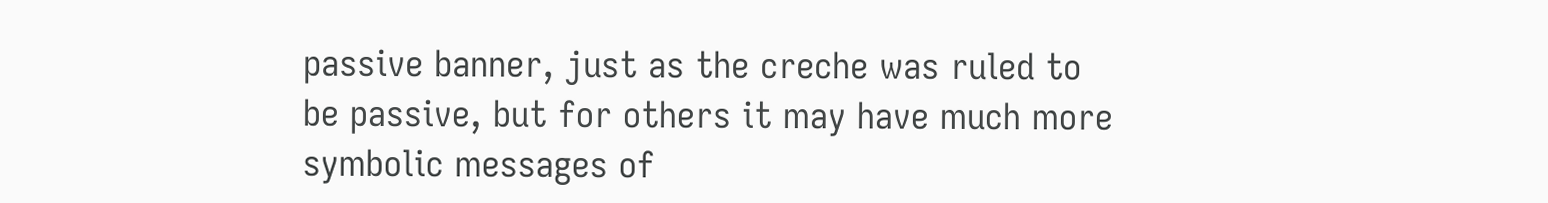passive banner, just as the creche was ruled to be passive, but for others it may have much more symbolic messages of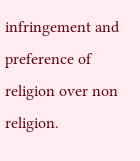infringement and preference of religion over non religion.